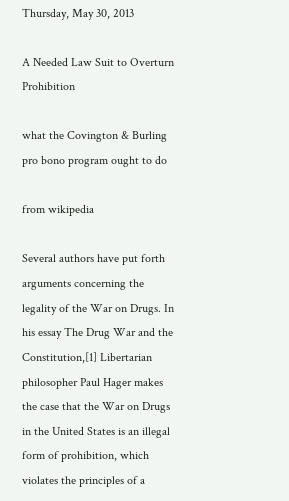Thursday, May 30, 2013

A Needed Law Suit to Overturn Prohibition

what the Covington & Burling pro bono program ought to do

from wikipedia

Several authors have put forth arguments concerning the legality of the War on Drugs. In his essay The Drug War and the Constitution,[1] Libertarian philosopher Paul Hager makes the case that the War on Drugs in the United States is an illegal form of prohibition, which violates the principles of a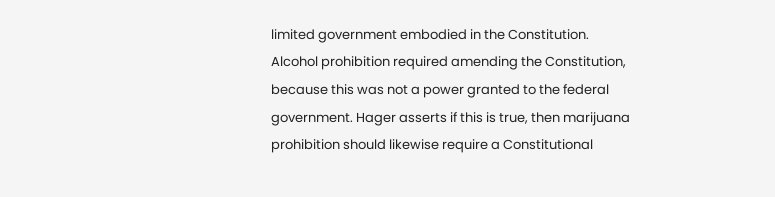limited government embodied in the Constitution. Alcohol prohibition required amending the Constitution, because this was not a power granted to the federal government. Hager asserts if this is true, then marijuana prohibition should likewise require a Constitutional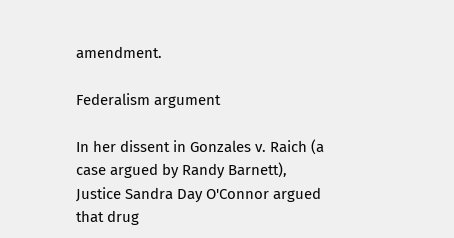amendment.

Federalism argument

In her dissent in Gonzales v. Raich (a case argued by Randy Barnett), Justice Sandra Day O'Connor argued that drug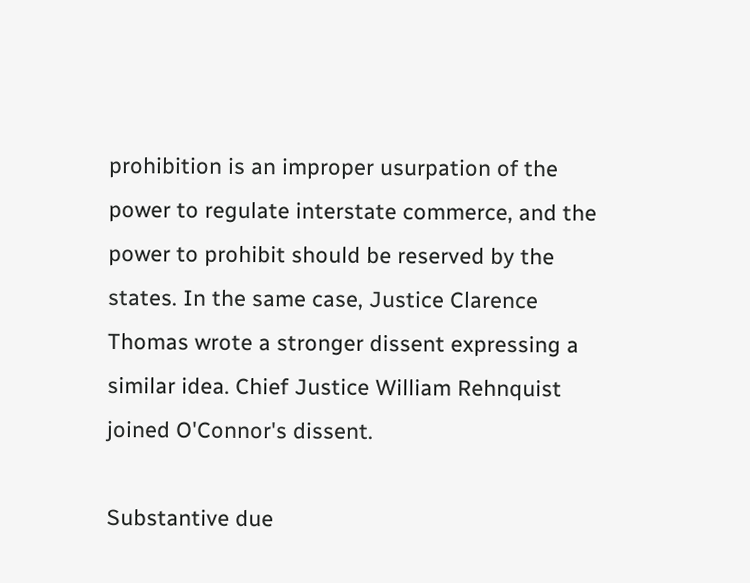prohibition is an improper usurpation of the power to regulate interstate commerce, and the power to prohibit should be reserved by the states. In the same case, Justice Clarence Thomas wrote a stronger dissent expressing a similar idea. Chief Justice William Rehnquist joined O'Connor's dissent.

Substantive due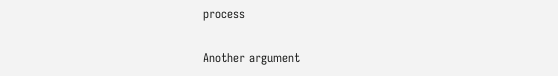process

Another argument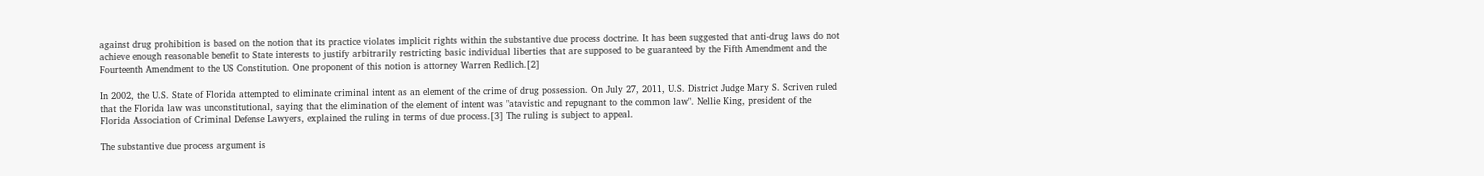against drug prohibition is based on the notion that its practice violates implicit rights within the substantive due process doctrine. It has been suggested that anti-drug laws do not achieve enough reasonable benefit to State interests to justify arbitrarily restricting basic individual liberties that are supposed to be guaranteed by the Fifth Amendment and the Fourteenth Amendment to the US Constitution. One proponent of this notion is attorney Warren Redlich.[2]

In 2002, the U.S. State of Florida attempted to eliminate criminal intent as an element of the crime of drug possession. On July 27, 2011, U.S. District Judge Mary S. Scriven ruled that the Florida law was unconstitutional, saying that the elimination of the element of intent was "atavistic and repugnant to the common law". Nellie King, president of the Florida Association of Criminal Defense Lawyers, explained the ruling in terms of due process.[3] The ruling is subject to appeal.

The substantive due process argument is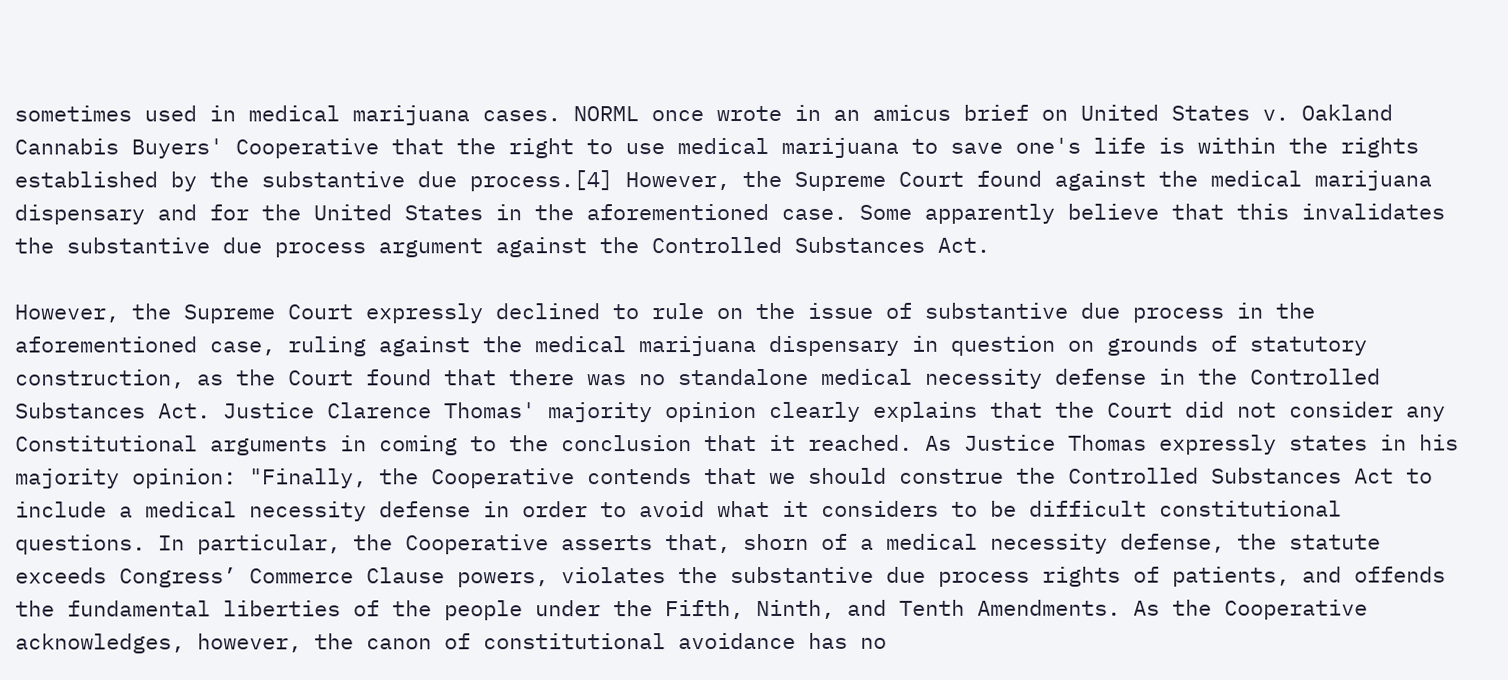sometimes used in medical marijuana cases. NORML once wrote in an amicus brief on United States v. Oakland Cannabis Buyers' Cooperative that the right to use medical marijuana to save one's life is within the rights established by the substantive due process.[4] However, the Supreme Court found against the medical marijuana dispensary and for the United States in the aforementioned case. Some apparently believe that this invalidates the substantive due process argument against the Controlled Substances Act.

However, the Supreme Court expressly declined to rule on the issue of substantive due process in the aforementioned case, ruling against the medical marijuana dispensary in question on grounds of statutory construction, as the Court found that there was no standalone medical necessity defense in the Controlled Substances Act. Justice Clarence Thomas' majority opinion clearly explains that the Court did not consider any Constitutional arguments in coming to the conclusion that it reached. As Justice Thomas expressly states in his majority opinion: "Finally, the Cooperative contends that we should construe the Controlled Substances Act to include a medical necessity defense in order to avoid what it considers to be difficult constitutional questions. In particular, the Cooperative asserts that, shorn of a medical necessity defense, the statute exceeds Congress’ Commerce Clause powers, violates the substantive due process rights of patients, and offends the fundamental liberties of the people under the Fifth, Ninth, and Tenth Amendments. As the Cooperative acknowledges, however, the canon of constitutional avoidance has no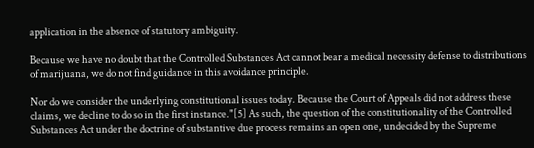application in the absence of statutory ambiguity.

Because we have no doubt that the Controlled Substances Act cannot bear a medical necessity defense to distributions of marijuana, we do not find guidance in this avoidance principle.

Nor do we consider the underlying constitutional issues today. Because the Court of Appeals did not address these claims, we decline to do so in the first instance."[5] As such, the question of the constitutionality of the Controlled Substances Act under the doctrine of substantive due process remains an open one, undecided by the Supreme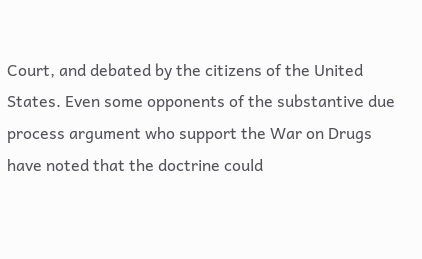Court, and debated by the citizens of the United States. Even some opponents of the substantive due process argument who support the War on Drugs have noted that the doctrine could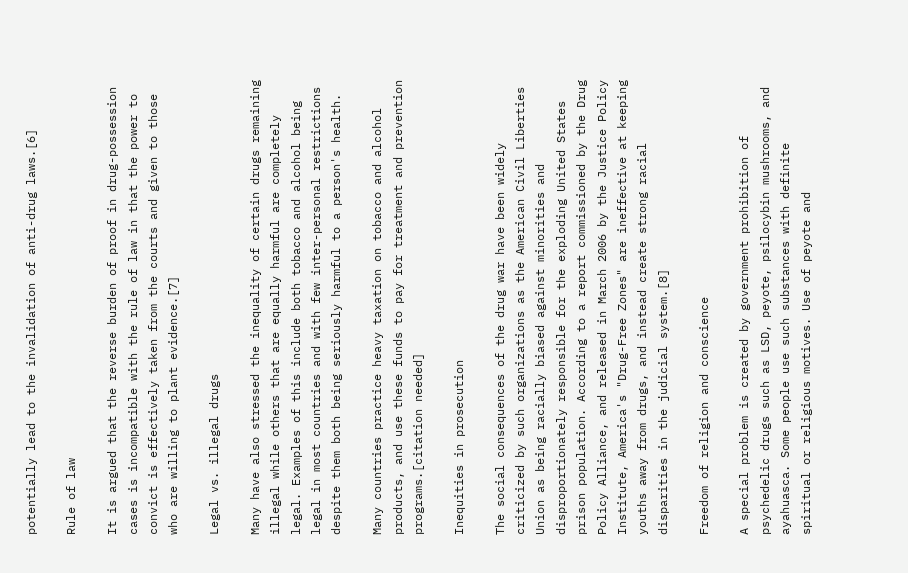potentially lead to the invalidation of anti-drug laws.[6]

Rule of law

It is argued that the reverse burden of proof in drug-possession cases is incompatible with the rule of law in that the power to convict is effectively taken from the courts and given to those who are willing to plant evidence.[7]

Legal vs. illegal drugs

Many have also stressed the inequality of certain drugs remaining illegal while others that are equally harmful are completely legal. Examples of this include both tobacco and alcohol being legal in most countries and with few inter-personal restrictions despite them both being seriously harmful to a person's health.

Many countries practice heavy taxation on tobacco and alcohol products, and use these funds to pay for treatment and prevention programs.[citation needed]

Inequities in prosecution

The social consequences of the drug war have been widely criticized by such organizations as the American Civil Liberties Union as being racially biased against minorities and disproportionately responsible for the exploding United States prison population. According to a report commissioned by the Drug Policy Alliance, and released in March 2006 by the Justice Policy Institute, America's "Drug-Free Zones" are ineffective at keeping youths away from drugs, and instead create strong racial disparities in the judicial system.[8]

Freedom of religion and conscience

A special problem is created by government prohibition of psychedelic drugs such as LSD, peyote, psilocybin mushrooms, and ayahuasca. Some people use such substances with definite spiritual or religious motives. Use of peyote and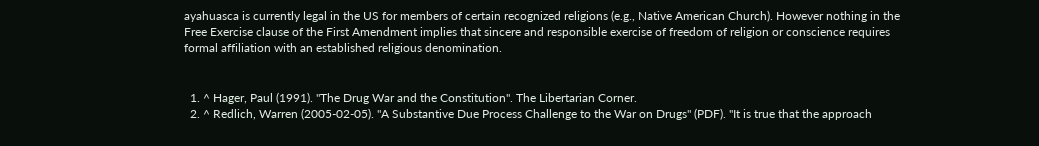ayahuasca is currently legal in the US for members of certain recognized religions (e.g., Native American Church). However nothing in the Free Exercise clause of the First Amendment implies that sincere and responsible exercise of freedom of religion or conscience requires formal affiliation with an established religious denomination.


  1. ^ Hager, Paul (1991). "The Drug War and the Constitution". The Libertarian Corner.
  2. ^ Redlich, Warren (2005-02-05). "A Substantive Due Process Challenge to the War on Drugs" (PDF). "It is true that the approach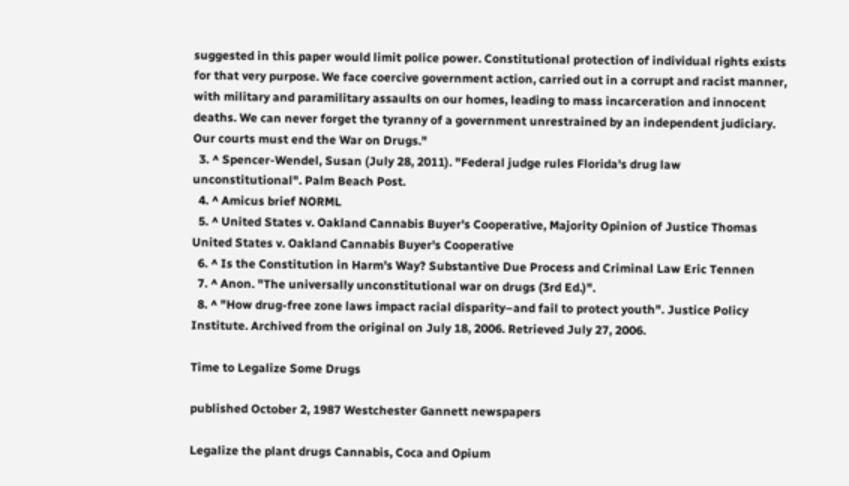suggested in this paper would limit police power. Constitutional protection of individual rights exists for that very purpose. We face coercive government action, carried out in a corrupt and racist manner, with military and paramilitary assaults on our homes, leading to mass incarceration and innocent deaths. We can never forget the tyranny of a government unrestrained by an independent judiciary. Our courts must end the War on Drugs."
  3. ^ Spencer-Wendel, Susan (July 28, 2011). "Federal judge rules Florida's drug law unconstitutional". Palm Beach Post.
  4. ^ Amicus brief NORML
  5. ^ United States v. Oakland Cannabis Buyer's Cooperative, Majority Opinion of Justice Thomas United States v. Oakland Cannabis Buyer's Cooperative
  6. ^ Is the Constitution in Harm's Way? Substantive Due Process and Criminal Law Eric Tennen
  7. ^ Anon. "The universally unconstitutional war on drugs (3rd Ed.)".
  8. ^ "How drug-free zone laws impact racial disparity–and fail to protect youth". Justice Policy Institute. Archived from the original on July 18, 2006. Retrieved July 27, 2006.

Time to Legalize Some Drugs

published October 2, 1987 Westchester Gannett newspapers

Legalize the plant drugs Cannabis, Coca and Opium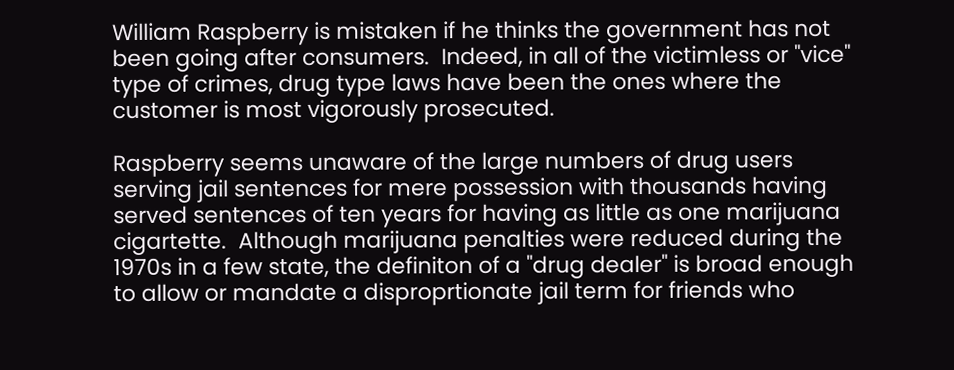William Raspberry is mistaken if he thinks the government has not been going after consumers.  Indeed, in all of the victimless or "vice" type of crimes, drug type laws have been the ones where the customer is most vigorously prosecuted.

Raspberry seems unaware of the large numbers of drug users serving jail sentences for mere possession with thousands having served sentences of ten years for having as little as one marijuana cigartette.  Although marijuana penalties were reduced during the 1970s in a few state, the definiton of a "drug dealer" is broad enough to allow or mandate a disproprtionate jail term for friends who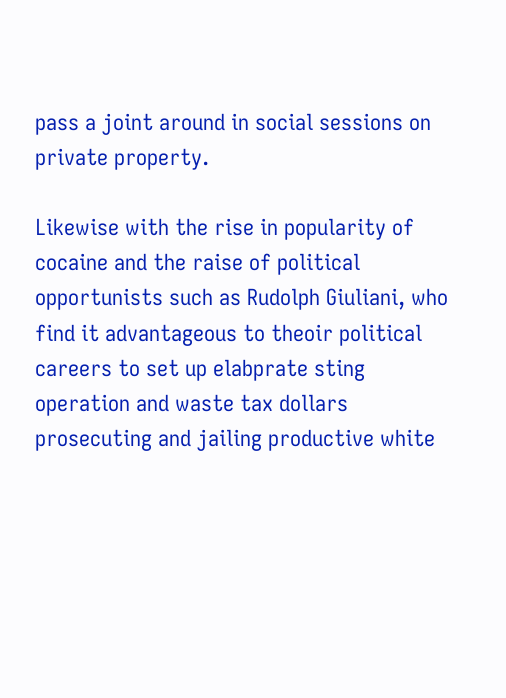pass a joint around in social sessions on private property.

Likewise with the rise in popularity of cocaine and the raise of political opportunists such as Rudolph Giuliani, who find it advantageous to theoir political careers to set up elabprate sting operation and waste tax dollars prosecuting and jailing productive white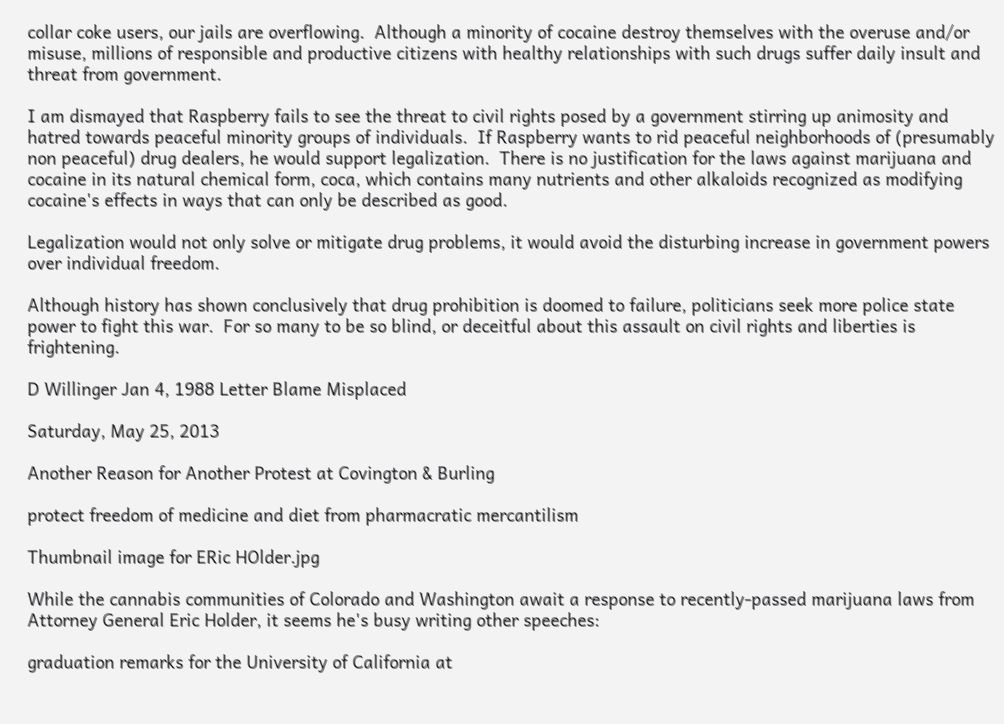collar coke users, our jails are overflowing.  Although a minority of cocaine destroy themselves with the overuse and/or misuse, millions of responsible and productive citizens with healthy relationships with such drugs suffer daily insult and threat from government.

I am dismayed that Raspberry fails to see the threat to civil rights posed by a government stirring up animosity and hatred towards peaceful minority groups of individuals.  If Raspberry wants to rid peaceful neighborhoods of (presumably non peaceful) drug dealers, he would support legalization.  There is no justification for the laws against marijuana and cocaine in its natural chemical form, coca, which contains many nutrients and other alkaloids recognized as modifying cocaine's effects in ways that can only be described as good.

Legalization would not only solve or mitigate drug problems, it would avoid the disturbing increase in government powers over individual freedom.

Although history has shown conclusively that drug prohibition is doomed to failure, politicians seek more police state power to fight this war.  For so many to be so blind, or deceitful about this assault on civil rights and liberties is frightening.

D Willinger Jan 4, 1988 Letter Blame Misplaced

Saturday, May 25, 2013

Another Reason for Another Protest at Covington & Burling

protect freedom of medicine and diet from pharmacratic mercantilism

Thumbnail image for ERic HOlder.jpg

While the cannabis communities of Colorado and Washington await a response to recently-passed marijuana laws from Attorney General Eric Holder, it seems he's busy writing other speeches:

graduation remarks for the University of California at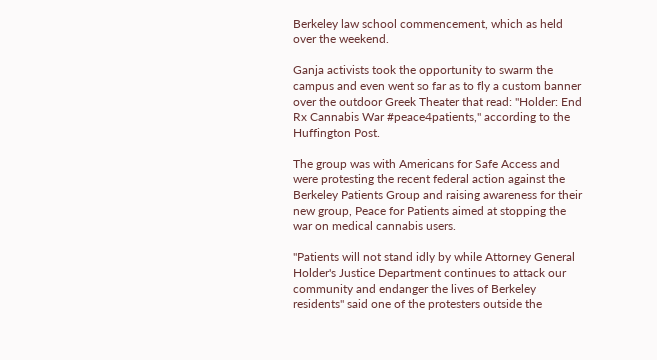Berkeley law school commencement, which as held over the weekend.

Ganja activists took the opportunity to swarm the campus and even went so far as to fly a custom banner over the outdoor Greek Theater that read: "Holder: End Rx Cannabis War #peace4patients," according to the Huffington Post.

The group was with Americans for Safe Access and were protesting the recent federal action against the Berkeley Patients Group and raising awareness for their new group, Peace for Patients aimed at stopping the war on medical cannabis users.

"Patients will not stand idly by while Attorney General Holder's Justice Department continues to attack our community and endanger the lives of Berkeley residents" said one of the protesters outside the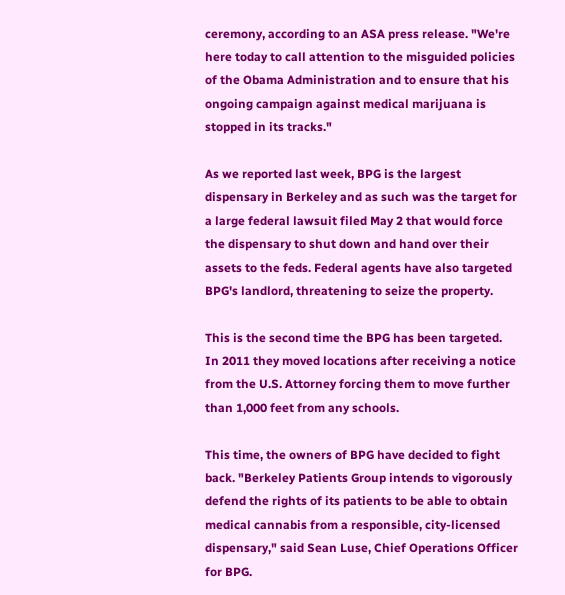ceremony, according to an ASA press release. "We're here today to call attention to the misguided policies of the Obama Administration and to ensure that his ongoing campaign against medical marijuana is stopped in its tracks."

As we reported last week, BPG is the largest dispensary in Berkeley and as such was the target for a large federal lawsuit filed May 2 that would force the dispensary to shut down and hand over their assets to the feds. Federal agents have also targeted BPG's landlord, threatening to seize the property.

This is the second time the BPG has been targeted. In 2011 they moved locations after receiving a notice from the U.S. Attorney forcing them to move further than 1,000 feet from any schools.

This time, the owners of BPG have decided to fight back. "Berkeley Patients Group intends to vigorously defend the rights of its patients to be able to obtain medical cannabis from a responsible, city-licensed dispensary," said Sean Luse, Chief Operations Officer for BPG.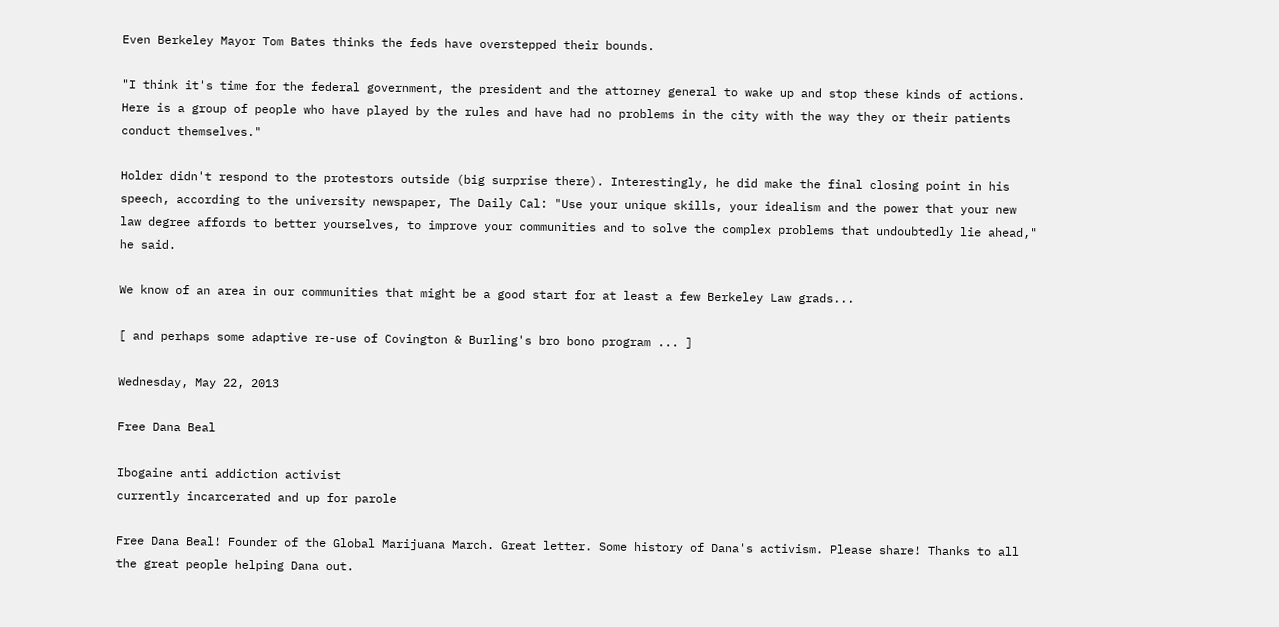Even Berkeley Mayor Tom Bates thinks the feds have overstepped their bounds.

"I think it's time for the federal government, the president and the attorney general to wake up and stop these kinds of actions. Here is a group of people who have played by the rules and have had no problems in the city with the way they or their patients conduct themselves."

Holder didn't respond to the protestors outside (big surprise there). Interestingly, he did make the final closing point in his speech, according to the university newspaper, The Daily Cal: "Use your unique skills, your idealism and the power that your new law degree affords to better yourselves, to improve your communities and to solve the complex problems that undoubtedly lie ahead," he said.

We know of an area in our communities that might be a good start for at least a few Berkeley Law grads...

[ and perhaps some adaptive re-use of Covington & Burling's bro bono program ... ]

Wednesday, May 22, 2013

Free Dana Beal

Ibogaine anti addiction activist
currently incarcerated and up for parole

Free Dana Beal! Founder of the Global Marijuana March. Great letter. Some history of Dana's activism. Please share! Thanks to all the great people helping Dana out.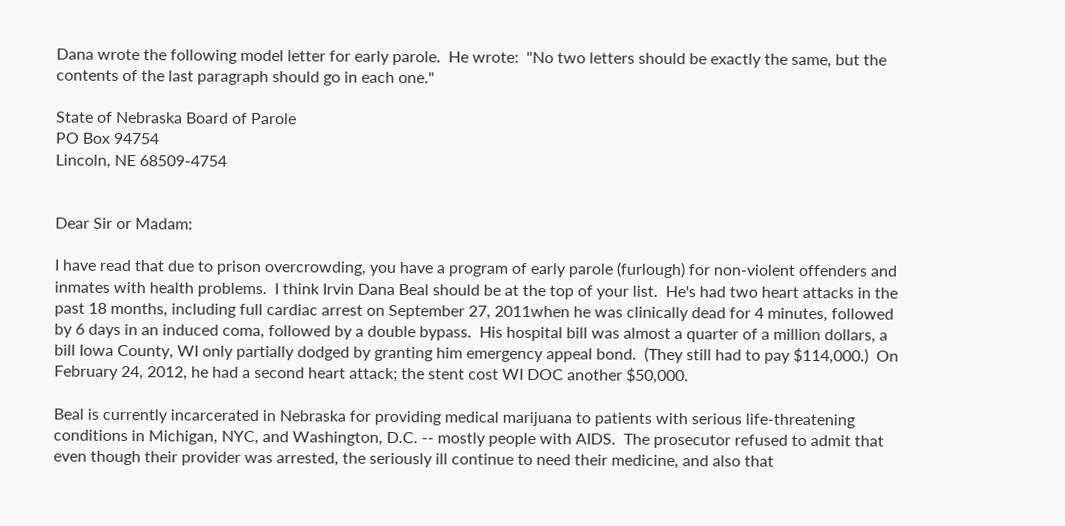Dana wrote the following model letter for early parole.  He wrote:  "No two letters should be exactly the same, but the contents of the last paragraph should go in each one."

State of Nebraska Board of Parole
PO Box 94754
Lincoln, NE 68509-4754


Dear Sir or Madam:

I have read that due to prison overcrowding, you have a program of early parole (furlough) for non-violent offenders and inmates with health problems.  I think Irvin Dana Beal should be at the top of your list.  He's had two heart attacks in the past 18 months, including full cardiac arrest on September 27, 2011when he was clinically dead for 4 minutes, followed by 6 days in an induced coma, followed by a double bypass.  His hospital bill was almost a quarter of a million dollars, a bill Iowa County, WI only partially dodged by granting him emergency appeal bond.  (They still had to pay $114,000.)  On February 24, 2012, he had a second heart attack; the stent cost WI DOC another $50,000.

Beal is currently incarcerated in Nebraska for providing medical marijuana to patients with serious life-threatening conditions in Michigan, NYC, and Washington, D.C. -- mostly people with AIDS.  The prosecutor refused to admit that even though their provider was arrested, the seriously ill continue to need their medicine, and also that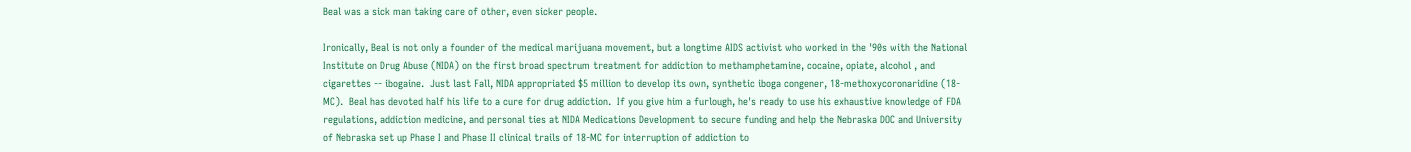Beal was a sick man taking care of other, even sicker people.

Ironically, Beal is not only a founder of the medical marijuana movement, but a longtime AIDS activist who worked in the '90s with the National Institute on Drug Abuse (NIDA) on the first broad spectrum treatment for addiction to methamphetamine, cocaine, opiate, alcohol , and cigarettes -- ibogaine.  Just last Fall, NIDA appropriated $5 million to develop its own, synthetic iboga congener, 18-methoxycoronaridine (18-MC).  Beal has devoted half his life to a cure for drug addiction.  If you give him a furlough, he's ready to use his exhaustive knowledge of FDA regulations, addiction medicine, and personal ties at NIDA Medications Development to secure funding and help the Nebraska DOC and University of Nebraska set up Phase I and Phase II clinical trails of 18-MC for interruption of addiction to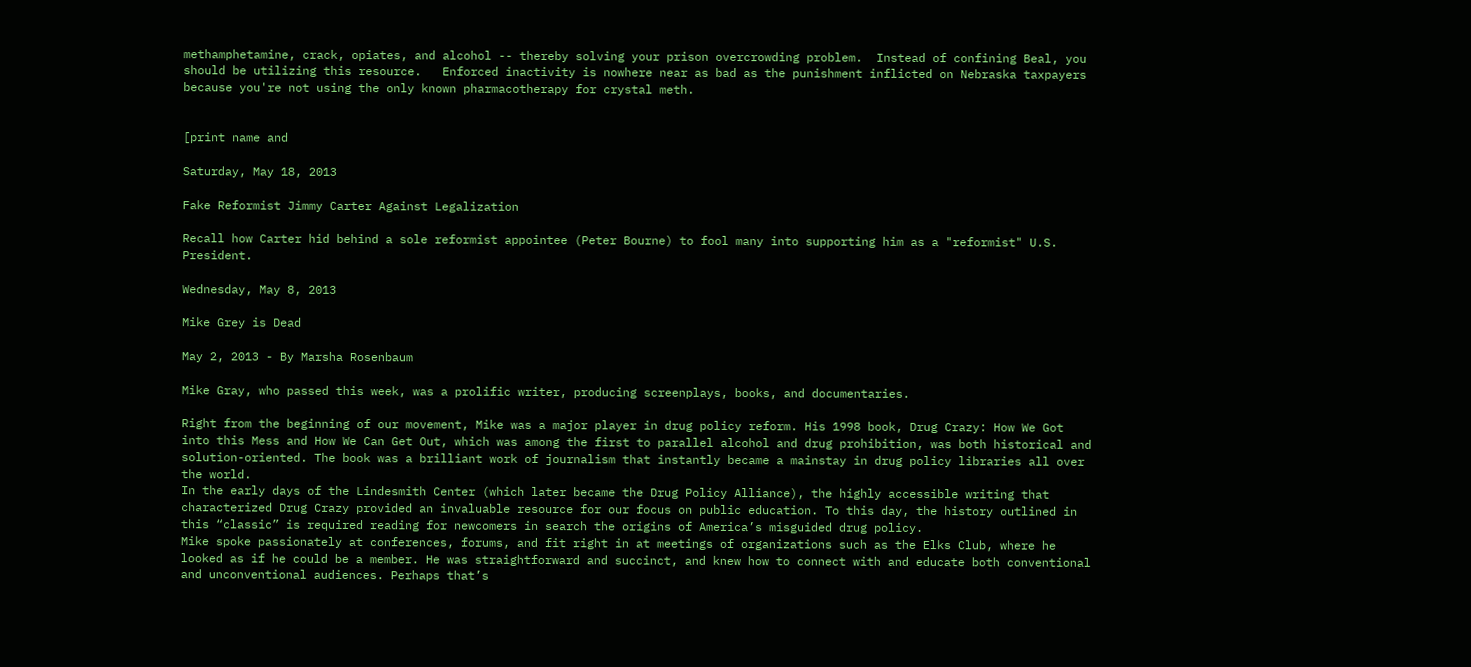methamphetamine, crack, opiates, and alcohol -- thereby solving your prison overcrowding problem.  Instead of confining Beal, you should be utilizing this resource.   Enforced inactivity is nowhere near as bad as the punishment inflicted on Nebraska taxpayers because you're not using the only known pharmacotherapy for crystal meth.


[print name and

Saturday, May 18, 2013

Fake Reformist Jimmy Carter Against Legalization

Recall how Carter hid behind a sole reformist appointee (Peter Bourne) to fool many into supporting him as a "reformist" U.S. President.

Wednesday, May 8, 2013

Mike Grey is Dead

May 2, 2013 - By Marsha Rosenbaum

Mike Gray, who passed this week, was a prolific writer, producing screenplays, books, and documentaries.

Right from the beginning of our movement, Mike was a major player in drug policy reform. His 1998 book, Drug Crazy: How We Got into this Mess and How We Can Get Out, which was among the first to parallel alcohol and drug prohibition, was both historical and solution-oriented. The book was a brilliant work of journalism that instantly became a mainstay in drug policy libraries all over the world.
In the early days of the Lindesmith Center (which later became the Drug Policy Alliance), the highly accessible writing that characterized Drug Crazy provided an invaluable resource for our focus on public education. To this day, the history outlined in this “classic” is required reading for newcomers in search the origins of America’s misguided drug policy.
Mike spoke passionately at conferences, forums, and fit right in at meetings of organizations such as the Elks Club, where he looked as if he could be a member. He was straightforward and succinct, and knew how to connect with and educate both conventional and unconventional audiences. Perhaps that’s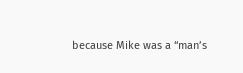because Mike was a “man’s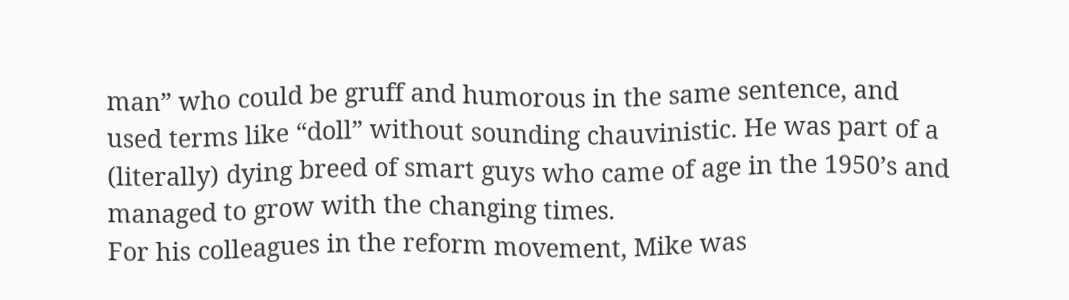man” who could be gruff and humorous in the same sentence, and used terms like “doll” without sounding chauvinistic. He was part of a (literally) dying breed of smart guys who came of age in the 1950’s and managed to grow with the changing times.
For his colleagues in the reform movement, Mike was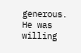generous. He was willing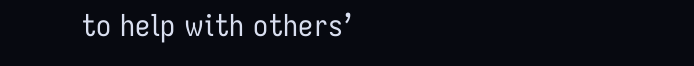to help with others’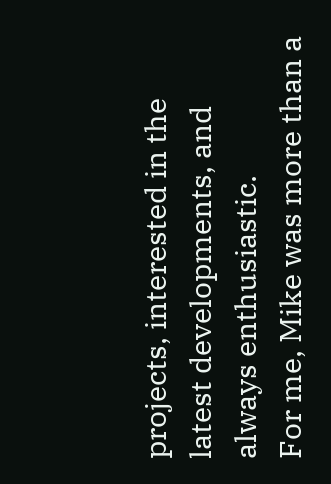projects, interested in the latest developments, and always enthusiastic.
For me, Mike was more than a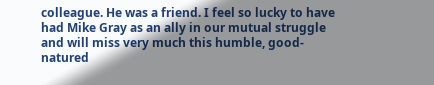colleague. He was a friend. I feel so lucky to have had Mike Gray as an ally in our mutual struggle and will miss very much this humble, good-natured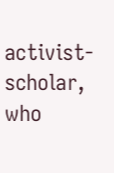activist-scholar, who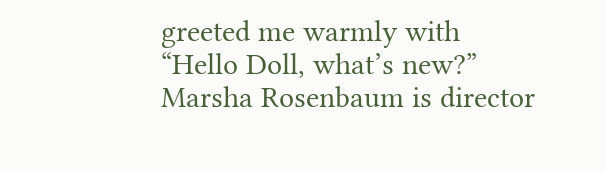greeted me warmly with “Hello Doll, what’s new?”
Marsha Rosenbaum is director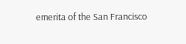emerita of the San Francisco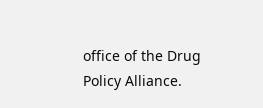office of the Drug Policy Alliance.